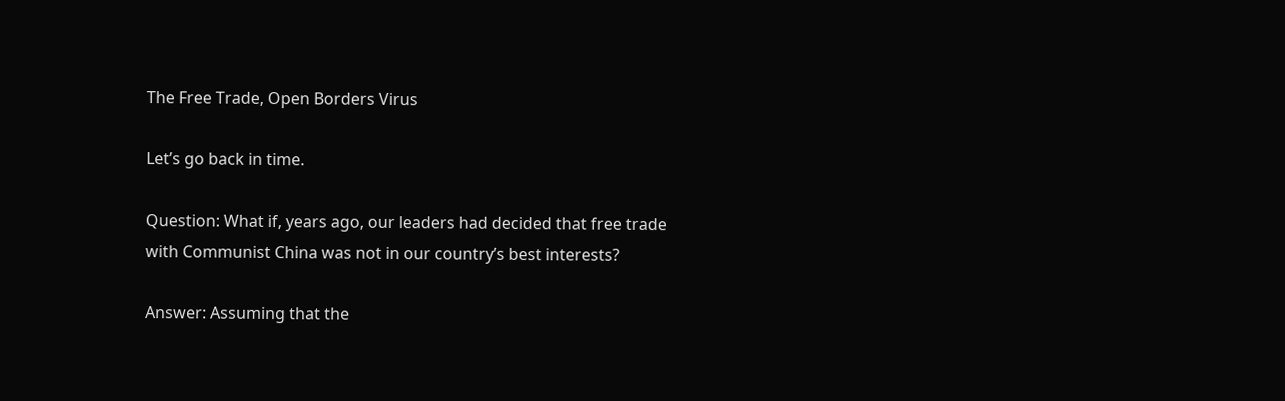The Free Trade, Open Borders Virus

Let’s go back in time.

Question: What if, years ago, our leaders had decided that free trade with Communist China was not in our country’s best interests?

Answer: Assuming that the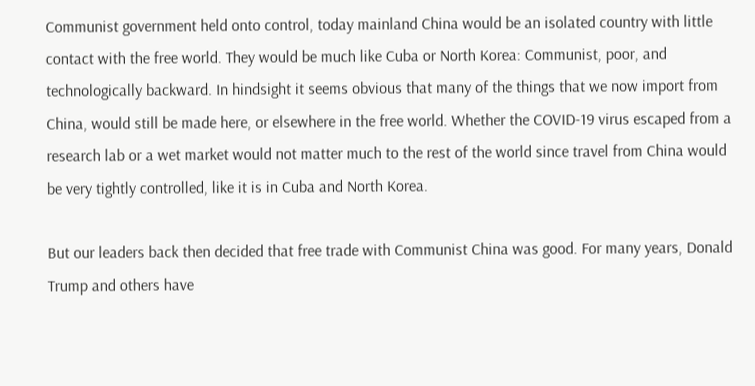Communist government held onto control, today mainland China would be an isolated country with little contact with the free world. They would be much like Cuba or North Korea: Communist, poor, and technologically backward. In hindsight it seems obvious that many of the things that we now import from China, would still be made here, or elsewhere in the free world. Whether the COVID-19 virus escaped from a research lab or a wet market would not matter much to the rest of the world since travel from China would be very tightly controlled, like it is in Cuba and North Korea.

But our leaders back then decided that free trade with Communist China was good. For many years, Donald Trump and others have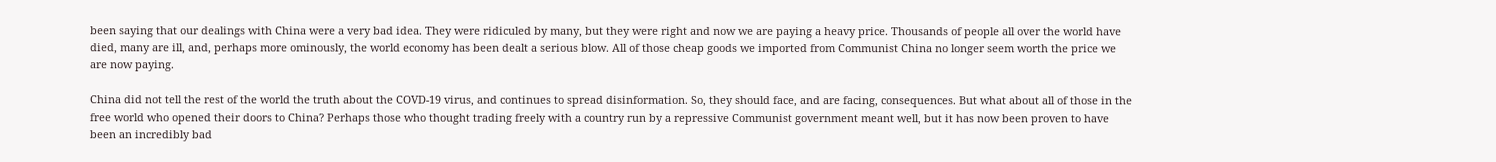been saying that our dealings with China were a very bad idea. They were ridiculed by many, but they were right and now we are paying a heavy price. Thousands of people all over the world have died, many are ill, and, perhaps more ominously, the world economy has been dealt a serious blow. All of those cheap goods we imported from Communist China no longer seem worth the price we are now paying.

China did not tell the rest of the world the truth about the COVD-19 virus, and continues to spread disinformation. So, they should face, and are facing, consequences. But what about all of those in the free world who opened their doors to China? Perhaps those who thought trading freely with a country run by a repressive Communist government meant well, but it has now been proven to have been an incredibly bad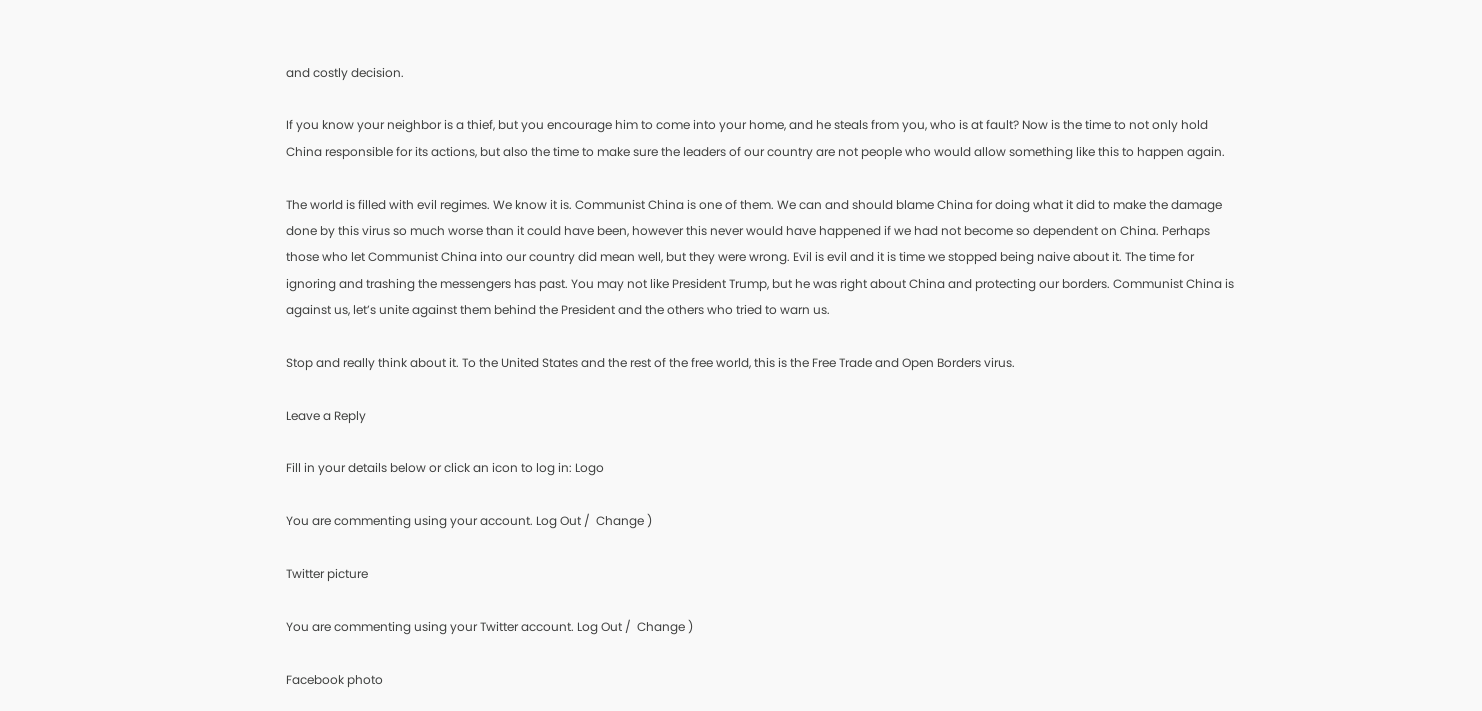and costly decision.

If you know your neighbor is a thief, but you encourage him to come into your home, and he steals from you, who is at fault? Now is the time to not only hold China responsible for its actions, but also the time to make sure the leaders of our country are not people who would allow something like this to happen again.

The world is filled with evil regimes. We know it is. Communist China is one of them. We can and should blame China for doing what it did to make the damage done by this virus so much worse than it could have been, however this never would have happened if we had not become so dependent on China. Perhaps those who let Communist China into our country did mean well, but they were wrong. Evil is evil and it is time we stopped being naive about it. The time for ignoring and trashing the messengers has past. You may not like President Trump, but he was right about China and protecting our borders. Communist China is against us, let’s unite against them behind the President and the others who tried to warn us.

Stop and really think about it. To the United States and the rest of the free world, this is the Free Trade and Open Borders virus.

Leave a Reply

Fill in your details below or click an icon to log in: Logo

You are commenting using your account. Log Out /  Change )

Twitter picture

You are commenting using your Twitter account. Log Out /  Change )

Facebook photo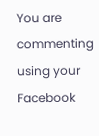You are commenting using your Facebook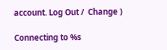account. Log Out /  Change )

Connecting to %s